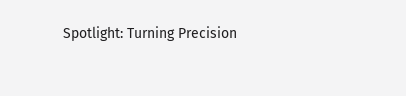Spotlight: Turning Precision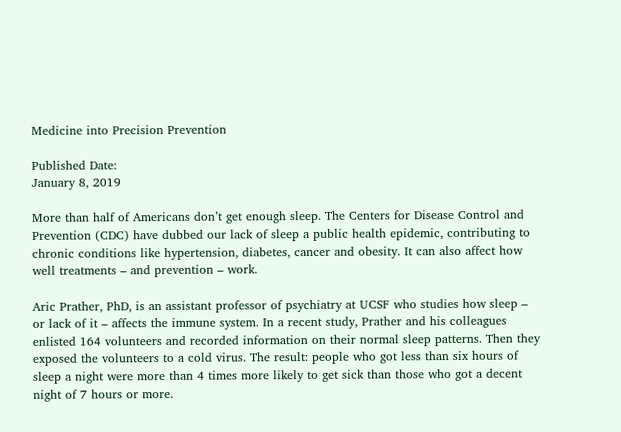Medicine into Precision Prevention

Published Date:
January 8, 2019

More than half of Americans don’t get enough sleep. The Centers for Disease Control and Prevention (CDC) have dubbed our lack of sleep a public health epidemic, contributing to chronic conditions like hypertension, diabetes, cancer and obesity. It can also affect how well treatments – and prevention – work.

Aric Prather, PhD, is an assistant professor of psychiatry at UCSF who studies how sleep – or lack of it – affects the immune system. In a recent study, Prather and his colleagues enlisted 164 volunteers and recorded information on their normal sleep patterns. Then they exposed the volunteers to a cold virus. The result: people who got less than six hours of sleep a night were more than 4 times more likely to get sick than those who got a decent night of 7 hours or more.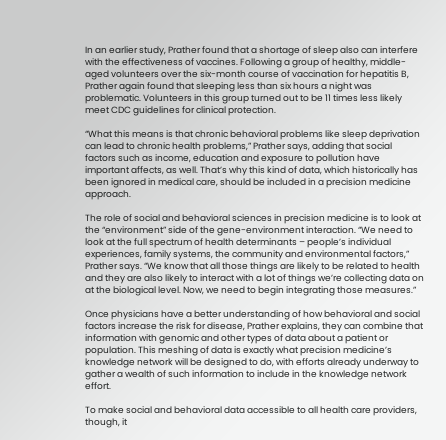In an earlier study, Prather found that a shortage of sleep also can interfere with the effectiveness of vaccines. Following a group of healthy, middle-aged volunteers over the six-month course of vaccination for hepatitis B, Prather again found that sleeping less than six hours a night was problematic. Volunteers in this group turned out to be 11 times less likely meet CDC guidelines for clinical protection.

“What this means is that chronic behavioral problems like sleep deprivation can lead to chronic health problems,” Prather says, adding that social factors such as income, education and exposure to pollution have important affects, as well. That’s why this kind of data, which historically has been ignored in medical care, should be included in a precision medicine approach.

The role of social and behavioral sciences in precision medicine is to look at the “environment” side of the gene-environment interaction. “We need to look at the full spectrum of health determinants – people’s individual experiences, family systems, the community and environmental factors,” Prather says. “We know that all those things are likely to be related to health and they are also likely to interact with a lot of things we’re collecting data on at the biological level. Now, we need to begin integrating those measures.”

Once physicians have a better understanding of how behavioral and social factors increase the risk for disease, Prather explains, they can combine that information with genomic and other types of data about a patient or population. This meshing of data is exactly what precision medicine’s knowledge network will be designed to do, with efforts already underway to gather a wealth of such information to include in the knowledge network effort.

To make social and behavioral data accessible to all health care providers, though, it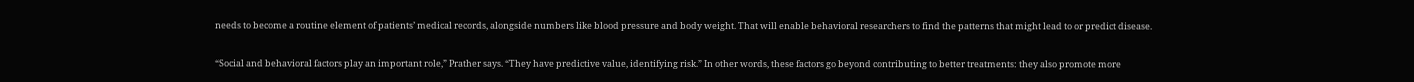needs to become a routine element of patients’ medical records, alongside numbers like blood pressure and body weight. That will enable behavioral researchers to find the patterns that might lead to or predict disease.

“Social and behavioral factors play an important role,” Prather says. “They have predictive value, identifying risk.” In other words, these factors go beyond contributing to better treatments: they also promote more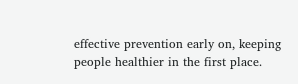effective prevention early on, keeping people healthier in the first place.